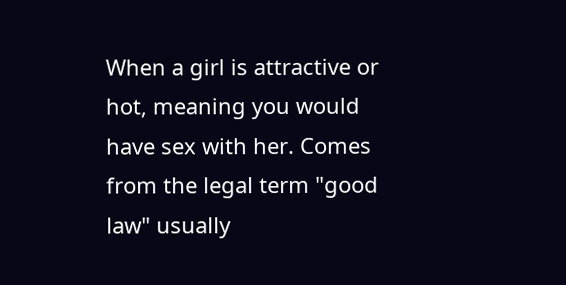When a girl is attractive or hot, meaning you would have sex with her. Comes from the legal term "good law" usually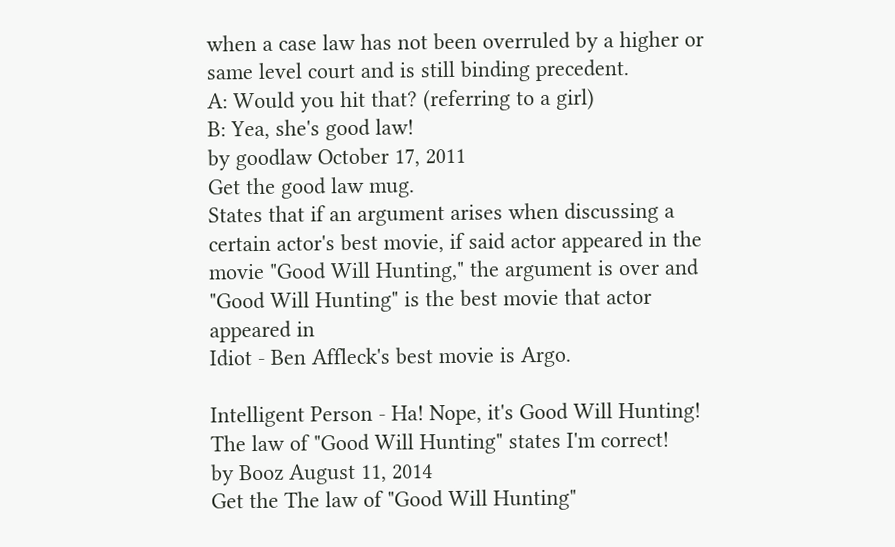when a case law has not been overruled by a higher or same level court and is still binding precedent.
A: Would you hit that? (referring to a girl)
B: Yea, she's good law!
by goodlaw October 17, 2011
Get the good law mug.
States that if an argument arises when discussing a certain actor's best movie, if said actor appeared in the movie "Good Will Hunting," the argument is over and "Good Will Hunting" is the best movie that actor appeared in
Idiot - Ben Affleck's best movie is Argo.

Intelligent Person - Ha! Nope, it's Good Will Hunting! The law of "Good Will Hunting" states I'm correct!
by Booz August 11, 2014
Get the The law of "Good Will Hunting"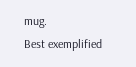mug.
Best exemplified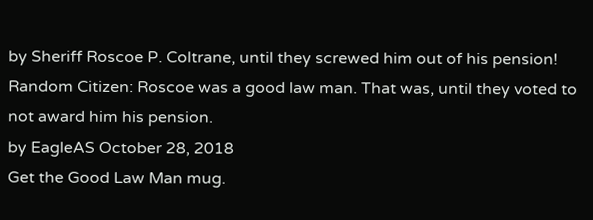by Sheriff Roscoe P. Coltrane, until they screwed him out of his pension!
Random Citizen: Roscoe was a good law man. That was, until they voted to not award him his pension.
by EagleAS October 28, 2018
Get the Good Law Man mug.